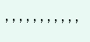, , , , , , , , , , ,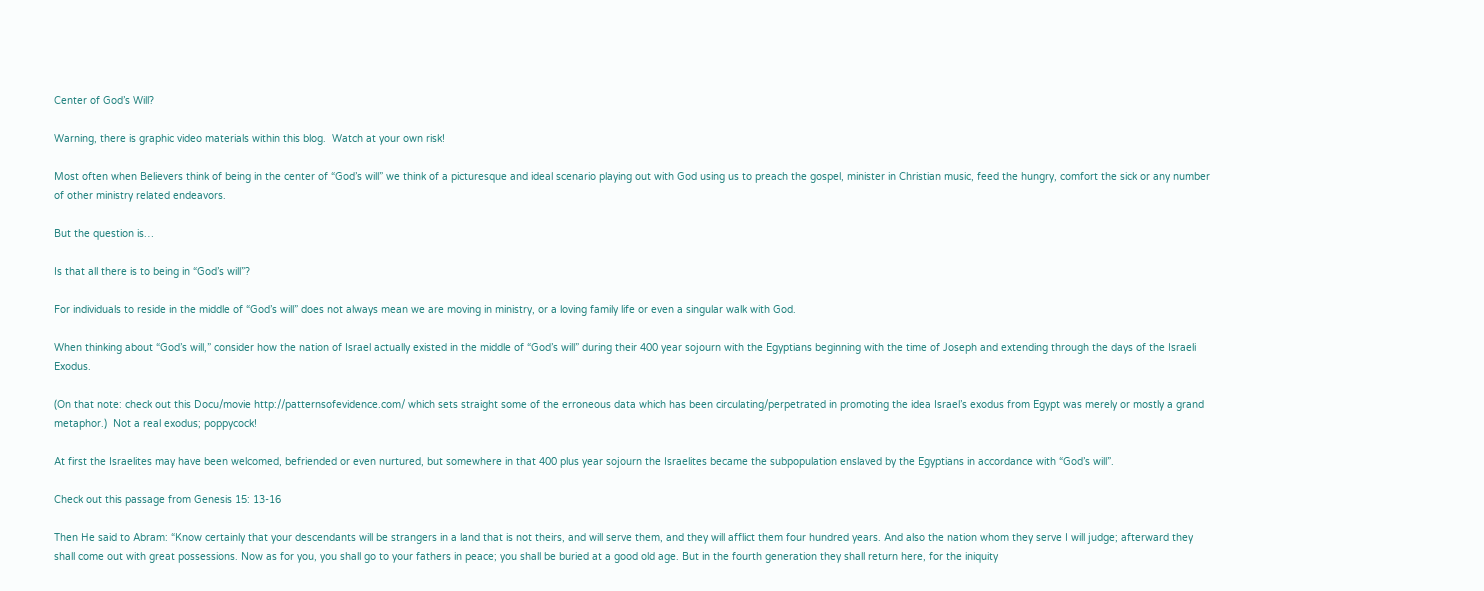Center of God’s Will?

Warning, there is graphic video materials within this blog.  Watch at your own risk!

Most often when Believers think of being in the center of “God’s will” we think of a picturesque and ideal scenario playing out with God using us to preach the gospel, minister in Christian music, feed the hungry, comfort the sick or any number of other ministry related endeavors.

But the question is…

Is that all there is to being in “God’s will”?

For individuals to reside in the middle of “God’s will” does not always mean we are moving in ministry, or a loving family life or even a singular walk with God.

When thinking about “God’s will,” consider how the nation of Israel actually existed in the middle of “God’s will” during their 400 year sojourn with the Egyptians beginning with the time of Joseph and extending through the days of the Israeli Exodus.

(On that note: check out this Docu/movie http://patternsofevidence.com/ which sets straight some of the erroneous data which has been circulating/perpetrated in promoting the idea Israel’s exodus from Egypt was merely or mostly a grand metaphor.)  Not a real exodus; poppycock!

At first the Israelites may have been welcomed, befriended or even nurtured, but somewhere in that 400 plus year sojourn the Israelites became the subpopulation enslaved by the Egyptians in accordance with “God’s will”.

Check out this passage from Genesis 15: 13-16

Then He said to Abram: “Know certainly that your descendants will be strangers in a land that is not theirs, and will serve them, and they will afflict them four hundred years. And also the nation whom they serve I will judge; afterward they shall come out with great possessions. Now as for you, you shall go to your fathers in peace; you shall be buried at a good old age. But in the fourth generation they shall return here, for the iniquity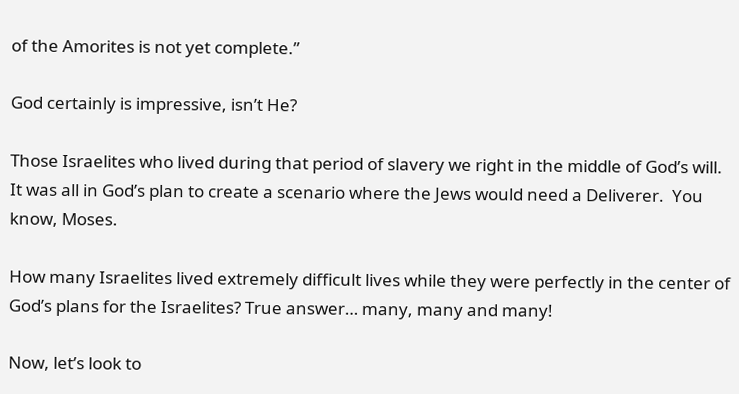of the Amorites is not yet complete.”

God certainly is impressive, isn’t He?

Those Israelites who lived during that period of slavery we right in the middle of God’s will. It was all in God’s plan to create a scenario where the Jews would need a Deliverer.  You know, Moses.

How many Israelites lived extremely difficult lives while they were perfectly in the center of God’s plans for the Israelites? True answer… many, many and many!

Now, let’s look to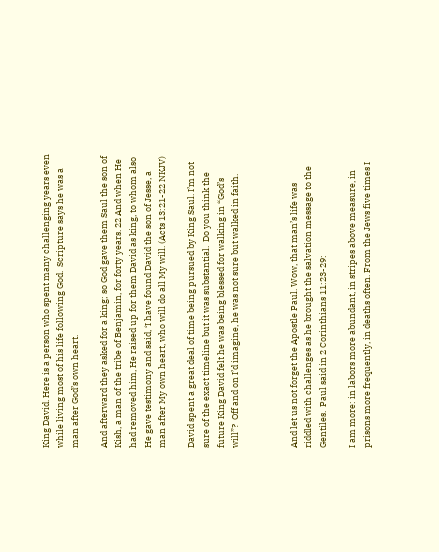King David. Here is a person who spent many challenging years even while living most of his life following God.  Scripture says he was a man after God’s own heart.

And afterward they asked for a king; so God gave them Saul the son of Kish, a man of the tribe of Benjamin, for forty years. 22 And when He had removed him, He raised up for them David as king, to whom also He gave testimony and said, ‘I have found David the son of Jesse, a man after My own heart, who will do all My will. (Acts 13:21-22 NKJV)

David spent a great deal of time being pursued by King Saul. I’m not sure of the exact timeline but it was substantial.  Do you think the future King David felt he was being blessed for walking in “God’s will”?  Off and on I’d imagine, he was not sure but walked in faith.



And let us not forget the Apostle Paul. Wow, that man’s life was riddled with challenges as he brought the salvation message to the Gentiles.  Paul said in 2 Corinthians 11:23-29:

I am more: in labors more abundant, in stripes above measure, in prisons more frequently, in deaths often. From the Jews five times I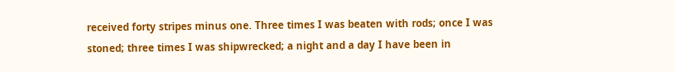received forty stripes minus one. Three times I was beaten with rods; once I was stoned; three times I was shipwrecked; a night and a day I have been in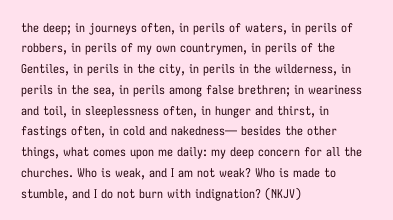the deep; in journeys often, in perils of waters, in perils of robbers, in perils of my own countrymen, in perils of the Gentiles, in perils in the city, in perils in the wilderness, in perils in the sea, in perils among false brethren; in weariness and toil, in sleeplessness often, in hunger and thirst, in fastings often, in cold and nakedness— besides the other things, what comes upon me daily: my deep concern for all the churches. Who is weak, and I am not weak? Who is made to stumble, and I do not burn with indignation? (NKJV)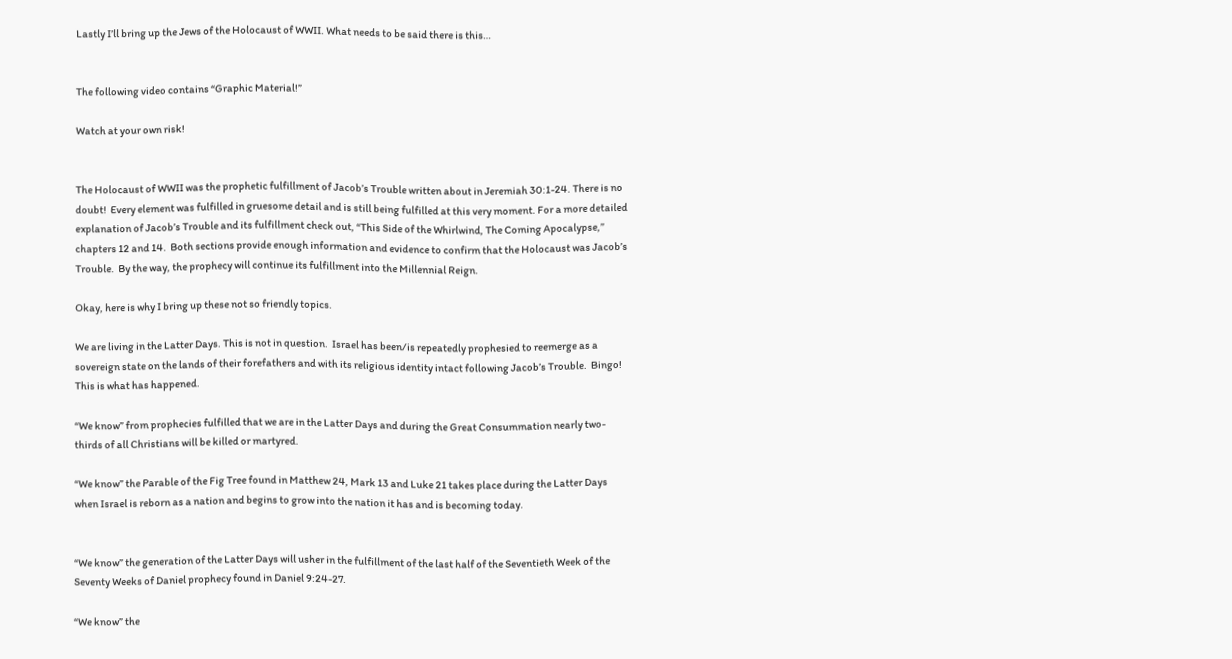Lastly I’ll bring up the Jews of the Holocaust of WWII. What needs to be said there is this…


The following video contains “Graphic Material!”

Watch at your own risk!


The Holocaust of WWII was the prophetic fulfillment of Jacob’s Trouble written about in Jeremiah 30:1-24. There is no doubt!  Every element was fulfilled in gruesome detail and is still being fulfilled at this very moment. For a more detailed explanation of Jacob’s Trouble and its fulfillment check out, “This Side of the Whirlwind, The Coming Apocalypse,” chapters 12 and 14.  Both sections provide enough information and evidence to confirm that the Holocaust was Jacob’s Trouble.  By the way, the prophecy will continue its fulfillment into the Millennial Reign.

Okay, here is why I bring up these not so friendly topics.

We are living in the Latter Days. This is not in question.  Israel has been/is repeatedly prophesied to reemerge as a sovereign state on the lands of their forefathers and with its religious identity intact following Jacob’s Trouble.  Bingo!  This is what has happened.

“We know” from prophecies fulfilled that we are in the Latter Days and during the Great Consummation nearly two-thirds of all Christians will be killed or martyred.

“We know” the Parable of the Fig Tree found in Matthew 24, Mark 13 and Luke 21 takes place during the Latter Days when Israel is reborn as a nation and begins to grow into the nation it has and is becoming today.


“We know” the generation of the Latter Days will usher in the fulfillment of the last half of the Seventieth Week of the Seventy Weeks of Daniel prophecy found in Daniel 9:24-27.

“We know” the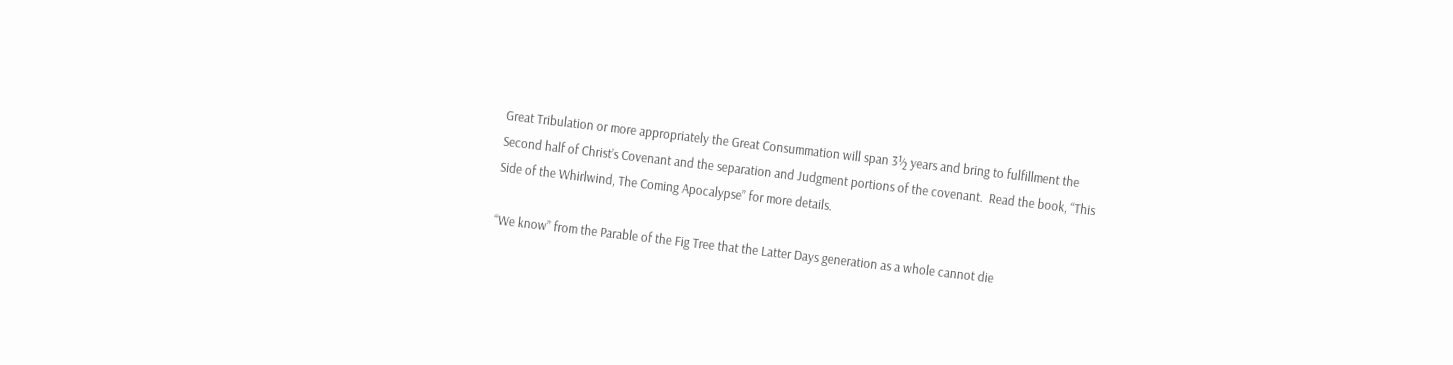Great Tribulation or more appropriately the Great Consummation will span 3½ years and bring to fulfillment the Second half of Christ’s Covenant and the separation and Judgment portions of the covenant.  Read the book, “This Side of the Whirlwind, The Coming Apocalypse” for more details.

“We know” from the Parable of the Fig Tree that the Latter Days generation as a whole cannot die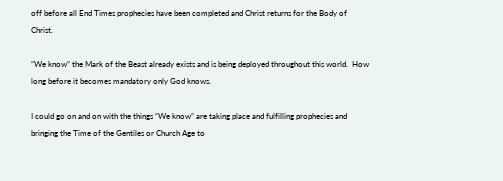off before all End Times prophecies have been completed and Christ returns for the Body of Christ.

“We know” the Mark of the Beast already exists and is being deployed throughout this world.  How long before it becomes mandatory only God knows.

I could go on and on with the things “We know” are taking place and fulfilling prophecies and bringing the Time of the Gentiles or Church Age to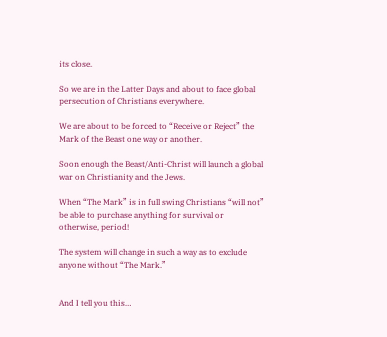its close.

So we are in the Latter Days and about to face global persecution of Christians everywhere.

We are about to be forced to “Receive or Reject” the Mark of the Beast one way or another.

Soon enough the Beast/Anti-Christ will launch a global war on Christianity and the Jews.

When “The Mark” is in full swing Christians “will not” be able to purchase anything for survival or otherwise, period!

The system will change in such a way as to exclude anyone without “The Mark.”


And I tell you this…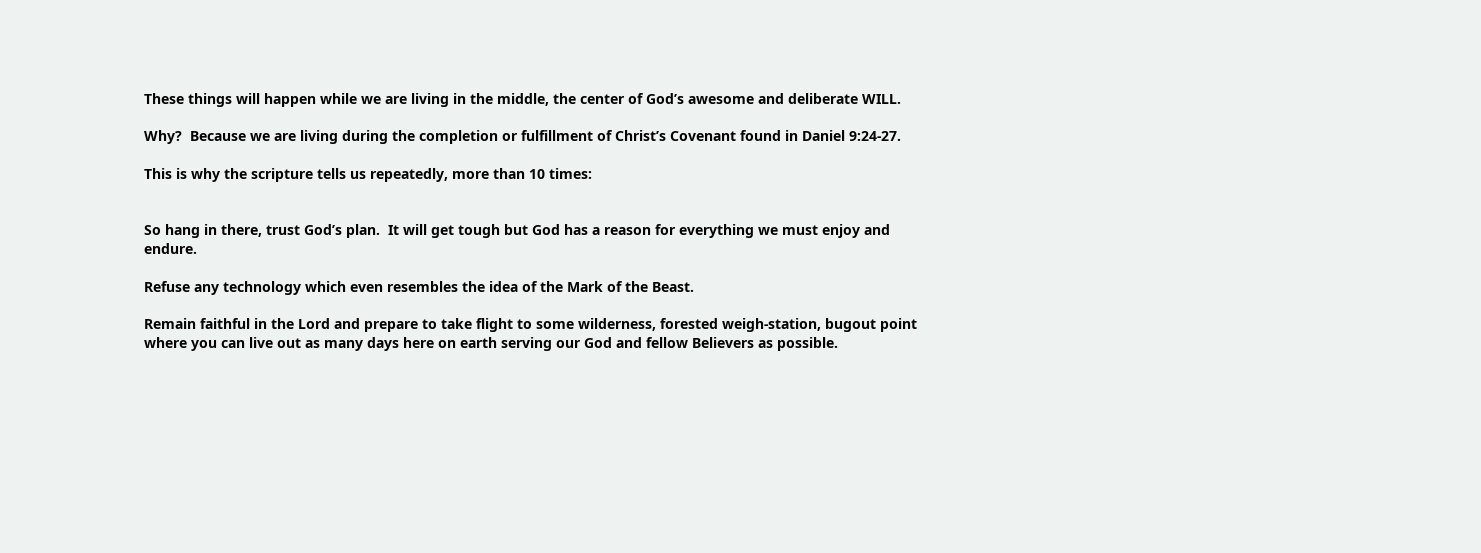These things will happen while we are living in the middle, the center of God’s awesome and deliberate WILL.

Why?  Because we are living during the completion or fulfillment of Christ’s Covenant found in Daniel 9:24-27.

This is why the scripture tells us repeatedly, more than 10 times:


So hang in there, trust God’s plan.  It will get tough but God has a reason for everything we must enjoy and endure.

Refuse any technology which even resembles the idea of the Mark of the Beast.

Remain faithful in the Lord and prepare to take flight to some wilderness, forested weigh-station, bugout point where you can live out as many days here on earth serving our God and fellow Believers as possible.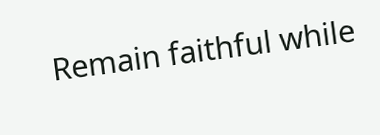Remain faithful while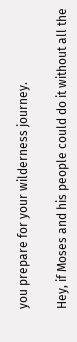you prepare for your wilderness journey.

Hey, if Moses and his people could do it without all the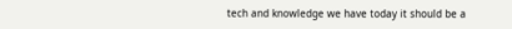tech and knowledge we have today it should be a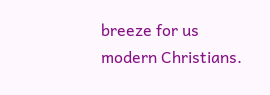breeze for us modern Christians.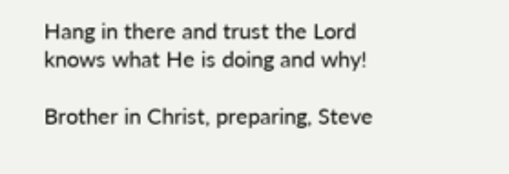Hang in there and trust the Lord knows what He is doing and why!

Brother in Christ, preparing, Steve